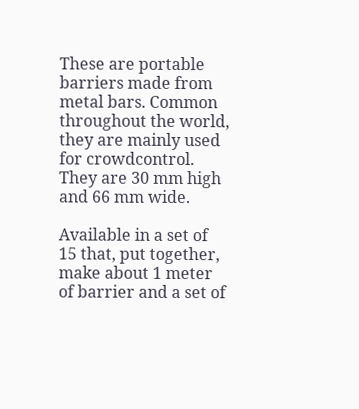These are portable barriers made from metal bars. Common throughout the world, they are mainly used for crowdcontrol. They are 30 mm high and 66 mm wide.

Available in a set of 15 that, put together, make about 1 meter of barrier and a set of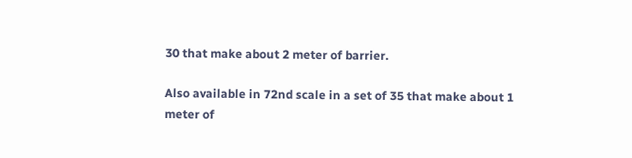30 that make about 2 meter of barrier.

Also available in 72nd scale in a set of 35 that make about 1 meter of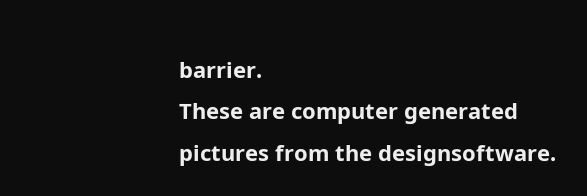barrier.
These are computer generated pictures from the designsoftware.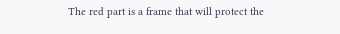The red part is a frame that will protect the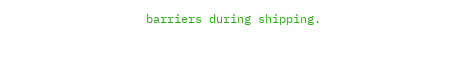barriers during shipping.